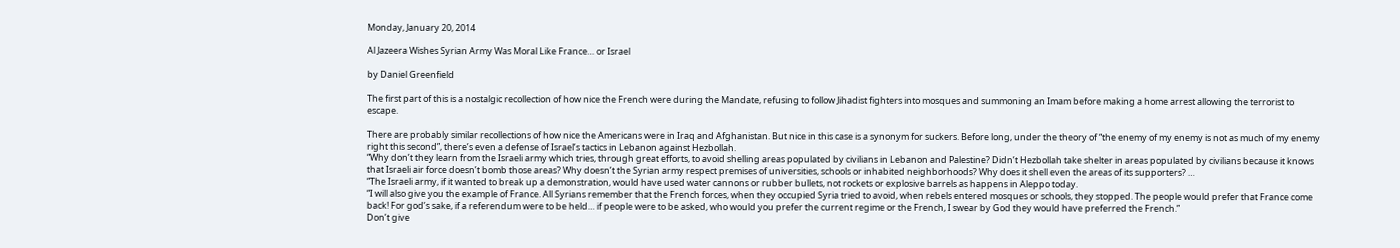Monday, January 20, 2014

Al Jazeera Wishes Syrian Army Was Moral Like France… or Israel

by Daniel Greenfield

The first part of this is a nostalgic recollection of how nice the French were during the Mandate, refusing to follow Jihadist fighters into mosques and summoning an Imam before making a home arrest allowing the terrorist to escape.

There are probably similar recollections of how nice the Americans were in Iraq and Afghanistan. But nice in this case is a synonym for suckers. Before long, under the theory of “the enemy of my enemy is not as much of my enemy right this second”, there’s even a defense of Israel’s tactics in Lebanon against Hezbollah.
“Why don’t they learn from the Israeli army which tries, through great efforts, to avoid shelling areas populated by civilians in Lebanon and Palestine? Didn’t Hezbollah take shelter in areas populated by civilians because it knows that Israeli air force doesn’t bomb those areas? Why doesn’t the Syrian army respect premises of universities, schools or inhabited neighborhoods? Why does it shell even the areas of its supporters? …
“The Israeli army, if it wanted to break up a demonstration, would have used water cannons or rubber bullets, not rockets or explosive barrels as happens in Aleppo today.
“I will also give you the example of France. All Syrians remember that the French forces, when they occupied Syria tried to avoid, when rebels entered mosques or schools, they stopped. The people would prefer that France come back! For god’s sake, if a referendum were to be held… if people were to be asked, who would you prefer the current regime or the French, I swear by God they would have preferred the French.”
Don’t give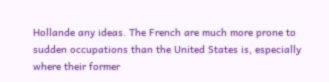Hollande any ideas. The French are much more prone to sudden occupations than the United States is, especially where their former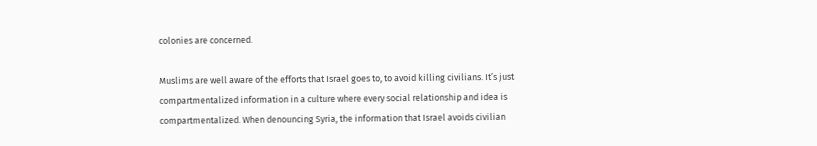colonies are concerned.

Muslims are well aware of the efforts that Israel goes to, to avoid killing civilians. It’s just compartmentalized information in a culture where every social relationship and idea is compartmentalized. When denouncing Syria, the information that Israel avoids civilian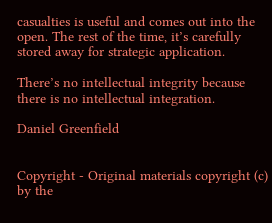casualties is useful and comes out into the open. The rest of the time, it’s carefully stored away for strategic application.

There’s no intellectual integrity because there is no intellectual integration.

Daniel Greenfield


Copyright - Original materials copyright (c) by the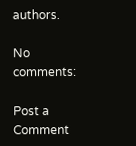authors.

No comments:

Post a Comment